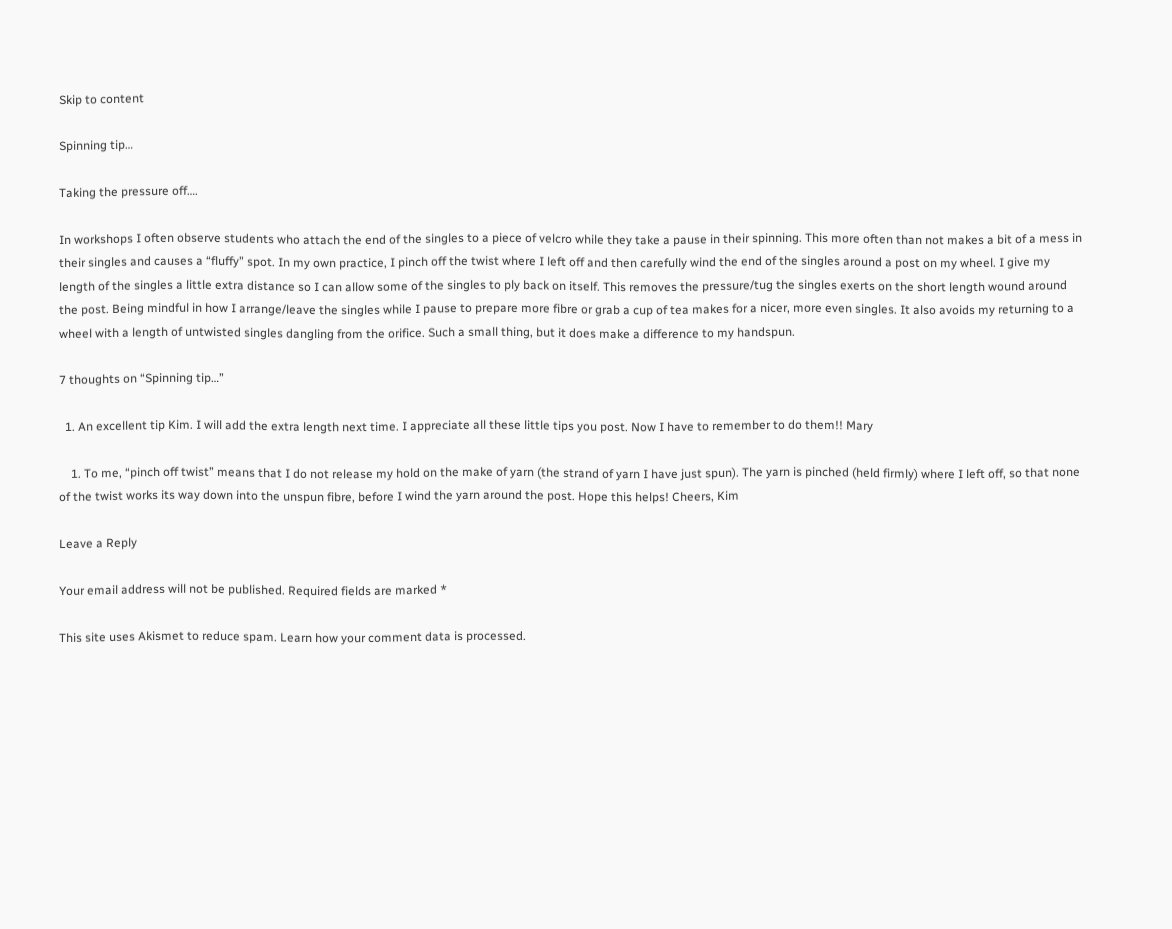Skip to content

Spinning tip…

Taking the pressure off….

In workshops I often observe students who attach the end of the singles to a piece of velcro while they take a pause in their spinning. This more often than not makes a bit of a mess in their singles and causes a “fluffy” spot. In my own practice, I pinch off the twist where I left off and then carefully wind the end of the singles around a post on my wheel. I give my length of the singles a little extra distance so I can allow some of the singles to ply back on itself. This removes the pressure/tug the singles exerts on the short length wound around the post. Being mindful in how I arrange/leave the singles while I pause to prepare more fibre or grab a cup of tea makes for a nicer, more even singles. It also avoids my returning to a wheel with a length of untwisted singles dangling from the orifice. Such a small thing, but it does make a difference to my handspun.

7 thoughts on “Spinning tip…”

  1. An excellent tip Kim. I will add the extra length next time. I appreciate all these little tips you post. Now I have to remember to do them!! Mary

    1. To me, “pinch off twist” means that I do not release my hold on the make of yarn (the strand of yarn I have just spun). The yarn is pinched (held firmly) where I left off, so that none of the twist works its way down into the unspun fibre, before I wind the yarn around the post. Hope this helps! Cheers, Kim

Leave a Reply

Your email address will not be published. Required fields are marked *

This site uses Akismet to reduce spam. Learn how your comment data is processed.